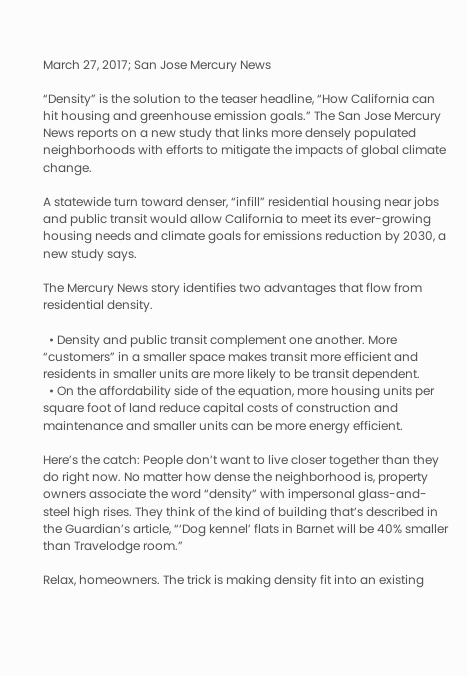March 27, 2017; San Jose Mercury News

“Density” is the solution to the teaser headline, “How California can hit housing and greenhouse emission goals.” The San Jose Mercury News reports on a new study that links more densely populated neighborhoods with efforts to mitigate the impacts of global climate change.

A statewide turn toward denser, “infill” residential housing near jobs and public transit would allow California to meet its ever-growing housing needs and climate goals for emissions reduction by 2030, a new study says.

The Mercury News story identifies two advantages that flow from residential density.

  • Density and public transit complement one another. More “customers” in a smaller space makes transit more efficient and residents in smaller units are more likely to be transit dependent.
  • On the affordability side of the equation, more housing units per square foot of land reduce capital costs of construction and maintenance and smaller units can be more energy efficient.

Here’s the catch: People don’t want to live closer together than they do right now. No matter how dense the neighborhood is, property owners associate the word “density” with impersonal glass-and-steel high rises. They think of the kind of building that’s described in the Guardian’s article, “‘Dog kennel’ flats in Barnet will be 40% smaller than Travelodge room.”

Relax, homeowners. The trick is making density fit into an existing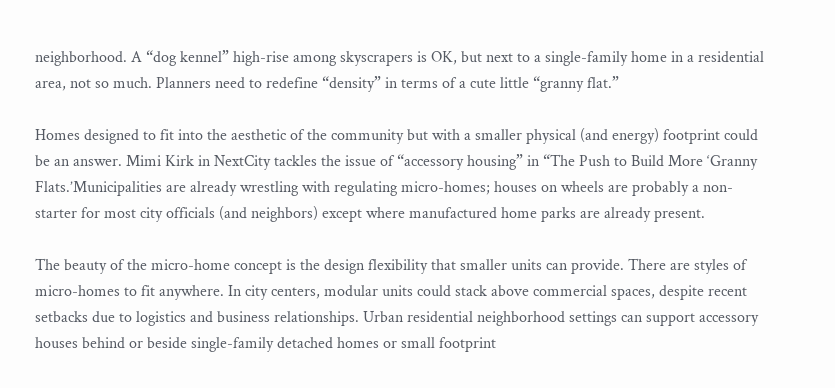neighborhood. A “dog kennel” high-rise among skyscrapers is OK, but next to a single-family home in a residential area, not so much. Planners need to redefine “density” in terms of a cute little “granny flat.”

Homes designed to fit into the aesthetic of the community but with a smaller physical (and energy) footprint could be an answer. Mimi Kirk in NextCity tackles the issue of “accessory housing” in “The Push to Build More ‘Granny Flats.’Municipalities are already wrestling with regulating micro-homes; houses on wheels are probably a non-starter for most city officials (and neighbors) except where manufactured home parks are already present.

The beauty of the micro-home concept is the design flexibility that smaller units can provide. There are styles of micro-homes to fit anywhere. In city centers, modular units could stack above commercial spaces, despite recent setbacks due to logistics and business relationships. Urban residential neighborhood settings can support accessory houses behind or beside single-family detached homes or small footprint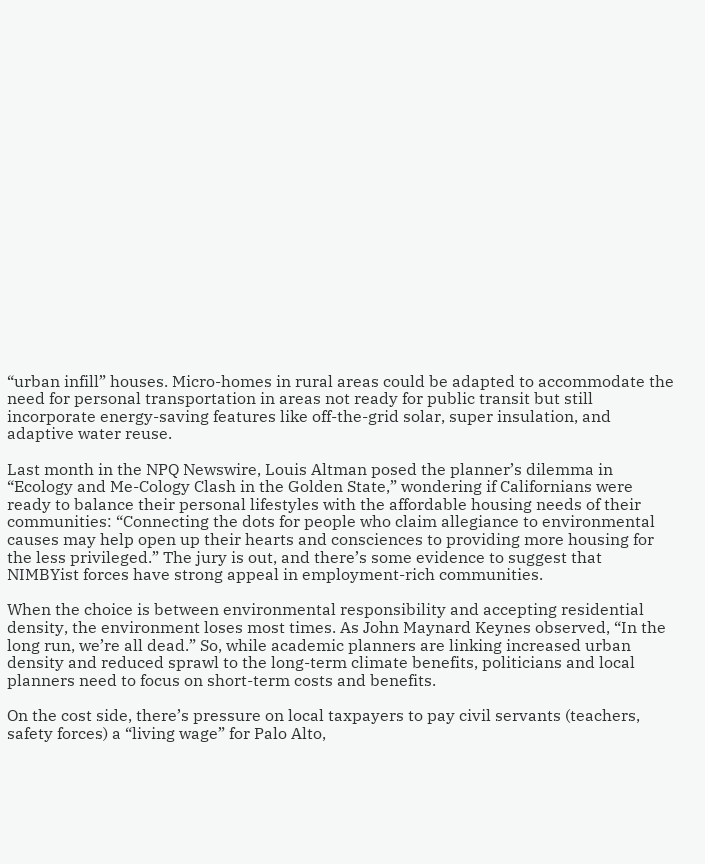“urban infill” houses. Micro-homes in rural areas could be adapted to accommodate the need for personal transportation in areas not ready for public transit but still incorporate energy-saving features like off-the-grid solar, super insulation, and adaptive water reuse.

Last month in the NPQ Newswire, Louis Altman posed the planner’s dilemma in “Ecology and Me-Cology Clash in the Golden State,” wondering if Californians were ready to balance their personal lifestyles with the affordable housing needs of their communities: “Connecting the dots for people who claim allegiance to environmental causes may help open up their hearts and consciences to providing more housing for the less privileged.” The jury is out, and there’s some evidence to suggest that NIMBYist forces have strong appeal in employment-rich communities.

When the choice is between environmental responsibility and accepting residential density, the environment loses most times. As John Maynard Keynes observed, “In the long run, we’re all dead.” So, while academic planners are linking increased urban density and reduced sprawl to the long-term climate benefits, politicians and local planners need to focus on short-term costs and benefits.

On the cost side, there’s pressure on local taxpayers to pay civil servants (teachers, safety forces) a “living wage” for Palo Alto,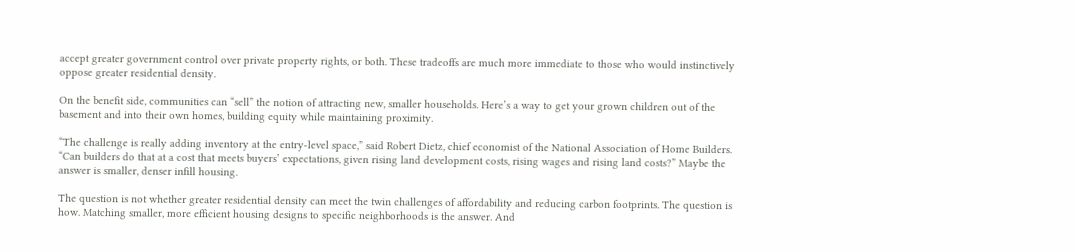accept greater government control over private property rights, or both. These tradeoffs are much more immediate to those who would instinctively oppose greater residential density.

On the benefit side, communities can “sell” the notion of attracting new, smaller households. Here’s a way to get your grown children out of the basement and into their own homes, building equity while maintaining proximity.

“The challenge is really adding inventory at the entry-level space,” said Robert Dietz, chief economist of the National Association of Home Builders. “Can builders do that at a cost that meets buyers’ expectations, given rising land development costs, rising wages and rising land costs?” Maybe the answer is smaller, denser infill housing.

The question is not whether greater residential density can meet the twin challenges of affordability and reducing carbon footprints. The question is how. Matching smaller, more efficient housing designs to specific neighborhoods is the answer. And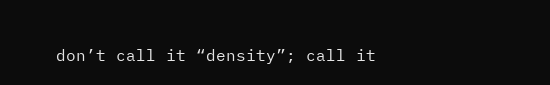don’t call it “density”; call it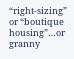“right-sizing” or “boutique housing”…or granny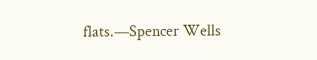flats.—Spencer Wells